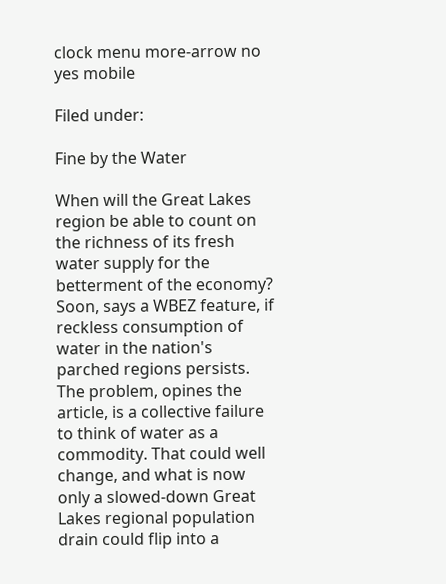clock menu more-arrow no yes mobile

Filed under:

Fine by the Water

When will the Great Lakes region be able to count on the richness of its fresh water supply for the betterment of the economy? Soon, says a WBEZ feature, if reckless consumption of water in the nation's parched regions persists. The problem, opines the article, is a collective failure to think of water as a commodity. That could well change, and what is now only a slowed-down Great Lakes regional population drain could flip into a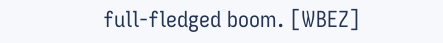full-fledged boom. [WBEZ]